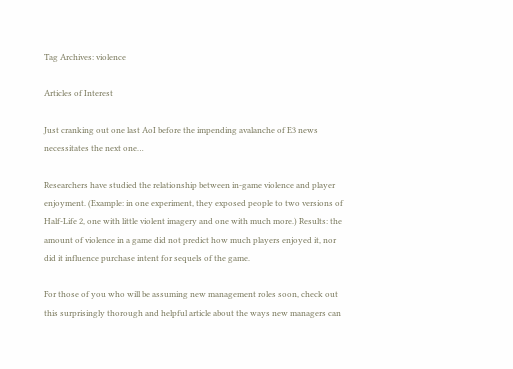Tag Archives: violence

Articles of Interest

Just cranking out one last AoI before the impending avalanche of E3 news necessitates the next one…

Researchers have studied the relationship between in-game violence and player enjoyment. (Example: in one experiment, they exposed people to two versions of Half-Life 2, one with little violent imagery and one with much more.) Results: the amount of violence in a game did not predict how much players enjoyed it, nor did it influence purchase intent for sequels of the game.

For those of you who will be assuming new management roles soon, check out this surprisingly thorough and helpful article about the ways new managers can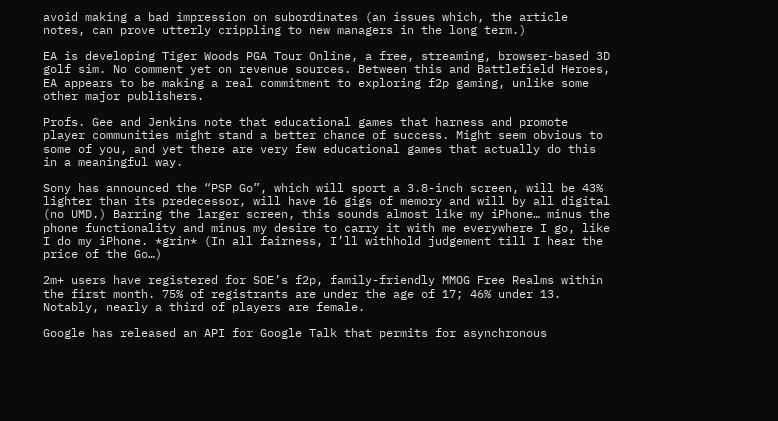avoid making a bad impression on subordinates (an issues which, the article notes, can prove utterly crippling to new managers in the long term.)

EA is developing Tiger Woods PGA Tour Online, a free, streaming, browser-based 3D golf sim. No comment yet on revenue sources. Between this and Battlefield Heroes, EA appears to be making a real commitment to exploring f2p gaming, unlike some other major publishers.

Profs. Gee and Jenkins note that educational games that harness and promote player communities might stand a better chance of success. Might seem obvious to some of you, and yet there are very few educational games that actually do this in a meaningful way.

Sony has announced the “PSP Go”, which will sport a 3.8-inch screen, will be 43% lighter than its predecessor, will have 16 gigs of memory and will by all digital (no UMD.) Barring the larger screen, this sounds almost like my iPhone… minus the phone functionality and minus my desire to carry it with me everywhere I go, like I do my iPhone. *grin* (In all fairness, I’ll withhold judgement till I hear the price of the Go…)

2m+ users have registered for SOE’s f2p, family-friendly MMOG Free Realms within the first month. 75% of registrants are under the age of 17; 46% under 13. Notably, nearly a third of players are female.

Google has released an API for Google Talk that permits for asynchronous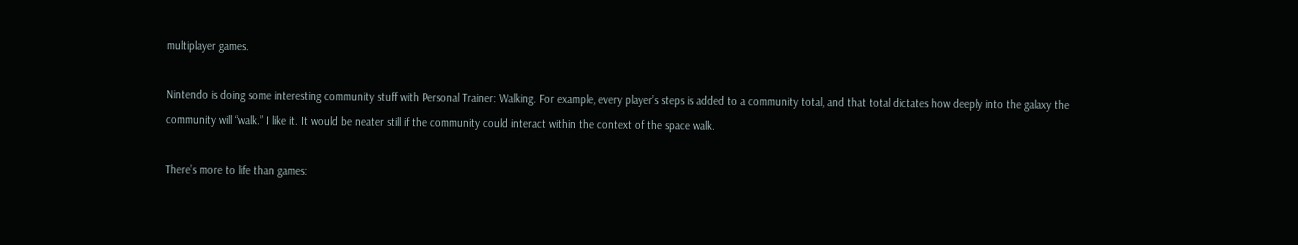multiplayer games.

Nintendo is doing some interesting community stuff with Personal Trainer: Walking. For example, every player’s steps is added to a community total, and that total dictates how deeply into the galaxy the community will “walk.” I like it. It would be neater still if the community could interact within the context of the space walk.

There’s more to life than games: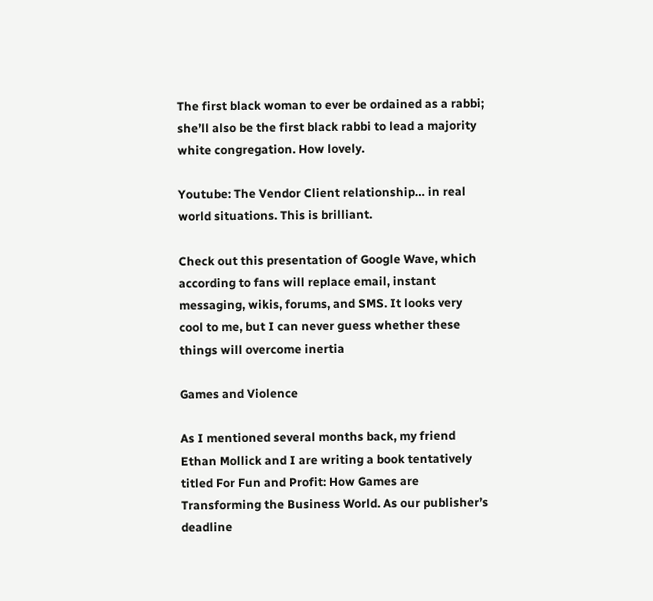The first black woman to ever be ordained as a rabbi; she’ll also be the first black rabbi to lead a majority white congregation. How lovely.

Youtube: The Vendor Client relationship… in real world situations. This is brilliant.

Check out this presentation of Google Wave, which according to fans will replace email, instant messaging, wikis, forums, and SMS. It looks very cool to me, but I can never guess whether these things will overcome inertia

Games and Violence

As I mentioned several months back, my friend Ethan Mollick and I are writing a book tentatively titled For Fun and Profit: How Games are Transforming the Business World. As our publisher’s deadline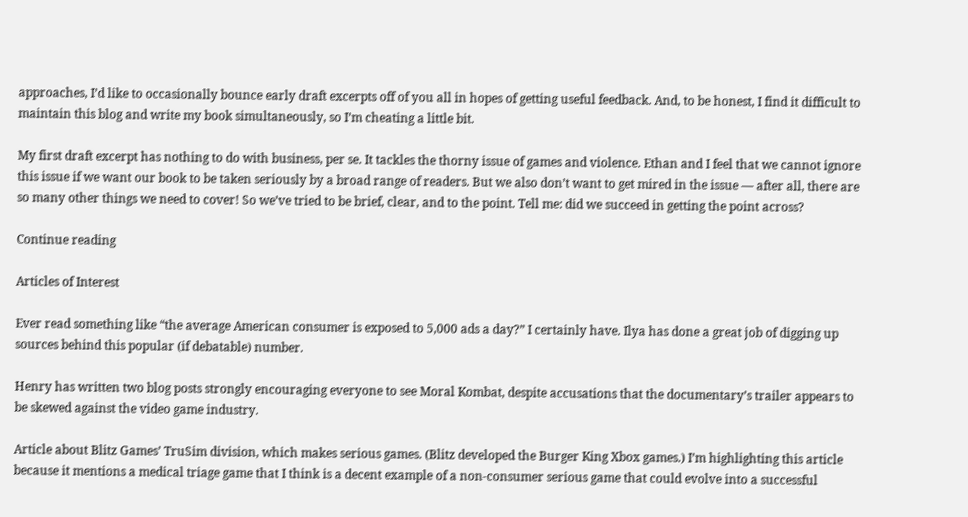approaches, I’d like to occasionally bounce early draft excerpts off of you all in hopes of getting useful feedback. And, to be honest, I find it difficult to maintain this blog and write my book simultaneously, so I’m cheating a little bit.

My first draft excerpt has nothing to do with business, per se. It tackles the thorny issue of games and violence. Ethan and I feel that we cannot ignore this issue if we want our book to be taken seriously by a broad range of readers. But we also don’t want to get mired in the issue — after all, there are so many other things we need to cover! So we’ve tried to be brief, clear, and to the point. Tell me: did we succeed in getting the point across?

Continue reading

Articles of Interest

Ever read something like “the average American consumer is exposed to 5,000 ads a day?” I certainly have. Ilya has done a great job of digging up sources behind this popular (if debatable) number.

Henry has written two blog posts strongly encouraging everyone to see Moral Kombat, despite accusations that the documentary’s trailer appears to be skewed against the video game industry.

Article about Blitz Games’ TruSim division, which makes serious games. (Blitz developed the Burger King Xbox games.) I’m highlighting this article because it mentions a medical triage game that I think is a decent example of a non-consumer serious game that could evolve into a successful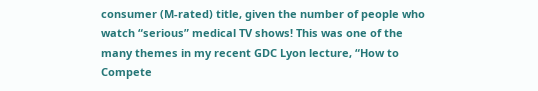consumer (M-rated) title, given the number of people who watch “serious” medical TV shows! This was one of the many themes in my recent GDC Lyon lecture, “How to Compete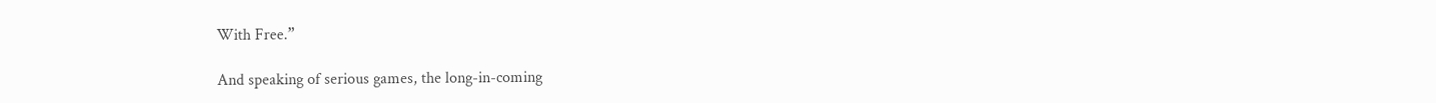With Free.”

And speaking of serious games, the long-in-coming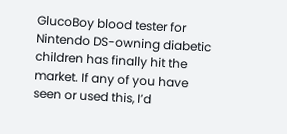GlucoBoy blood tester for Nintendo DS-owning diabetic children has finally hit the market. If any of you have seen or used this, I’d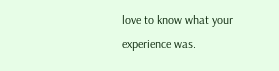love to know what your experience was.